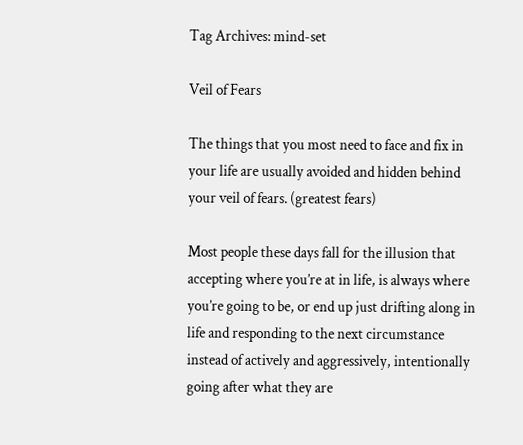Tag Archives: mind-set

Veil of Fears

The things that you most need to face and fix in your life are usually avoided and hidden behind your veil of fears. (greatest fears)

Most people these days fall for the illusion that accepting where you’re at in life, is always where you’re going to be, or end up just drifting along in life and responding to the next circumstance instead of actively and aggressively, intentionally going after what they are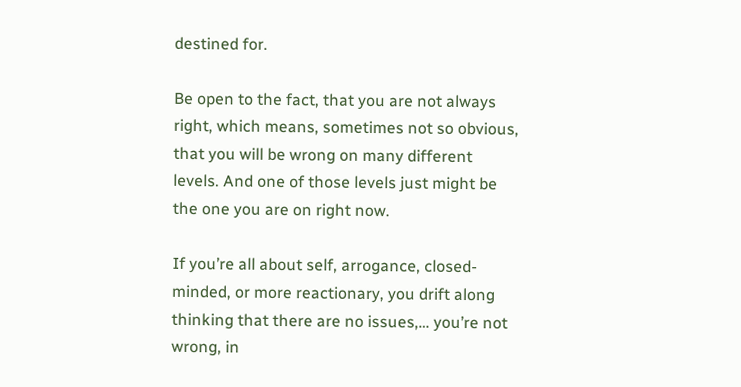destined for.

Be open to the fact, that you are not always right, which means, sometimes not so obvious, that you will be wrong on many different levels. And one of those levels just might be the one you are on right now.

If you’re all about self, arrogance, closed-minded, or more reactionary, you drift along thinking that there are no issues,… you’re not wrong, in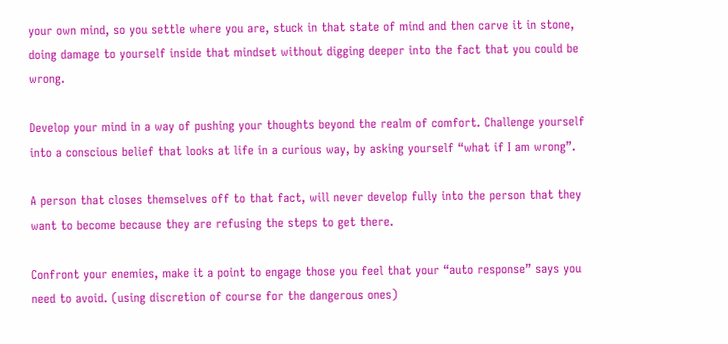your own mind, so you settle where you are, stuck in that state of mind and then carve it in stone, doing damage to yourself inside that mindset without digging deeper into the fact that you could be wrong.

Develop your mind in a way of pushing your thoughts beyond the realm of comfort. Challenge yourself into a conscious belief that looks at life in a curious way, by asking yourself “what if I am wrong”.

A person that closes themselves off to that fact, will never develop fully into the person that they want to become because they are refusing the steps to get there.

Confront your enemies, make it a point to engage those you feel that your “auto response” says you need to avoid. (using discretion of course for the dangerous ones)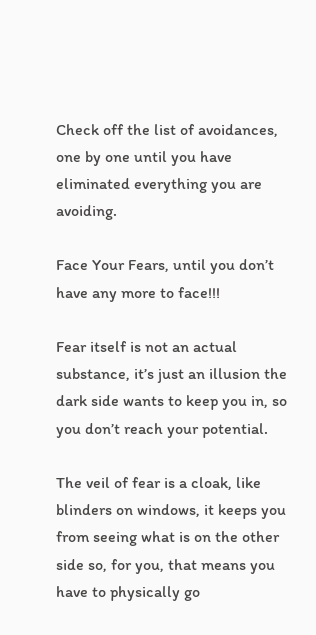Check off the list of avoidances, one by one until you have eliminated everything you are avoiding.

Face Your Fears, until you don’t have any more to face!!!

Fear itself is not an actual substance, it’s just an illusion the dark side wants to keep you in, so you don’t reach your potential.

The veil of fear is a cloak, like blinders on windows, it keeps you from seeing what is on the other side so, for you, that means you have to physically go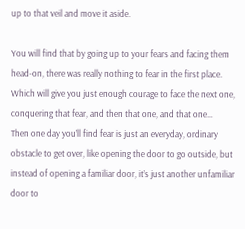up to that veil and move it aside.

You will find that by going up to your fears and facing them head-on, there was really nothing to fear in the first place. Which will give you just enough courage to face the next one, conquering that fear, and then that one, and that one…
Then one day you’ll find fear is just an everyday, ordinary obstacle to get over, like opening the door to go outside, but instead of opening a familiar door, it’s just another unfamiliar door to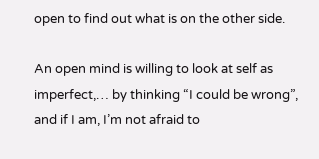open to find out what is on the other side.

An open mind is willing to look at self as imperfect,… by thinking “I could be wrong”, and if I am, I’m not afraid to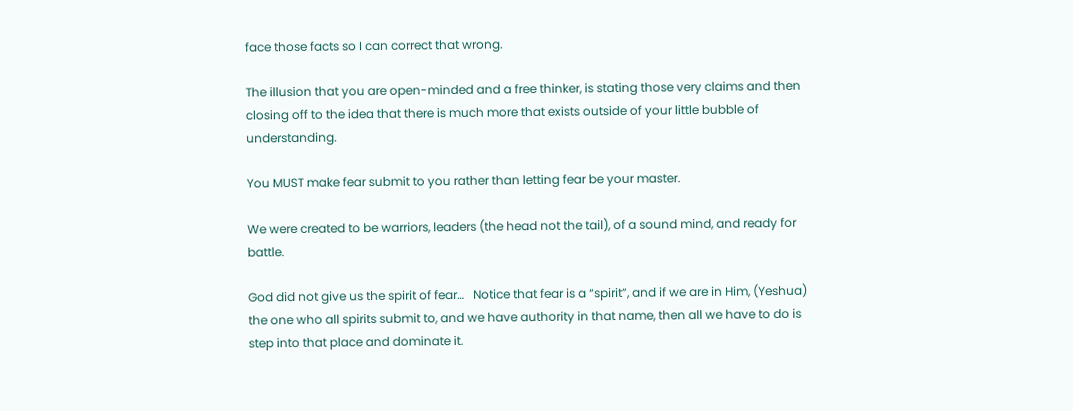face those facts so I can correct that wrong.

The illusion that you are open-minded and a free thinker, is stating those very claims and then closing off to the idea that there is much more that exists outside of your little bubble of understanding.

You MUST make fear submit to you rather than letting fear be your master.

We were created to be warriors, leaders (the head not the tail), of a sound mind, and ready for battle.

God did not give us the spirit of fear…   Notice that fear is a “spirit”, and if we are in Him, (Yeshua) the one who all spirits submit to, and we have authority in that name, then all we have to do is step into that place and dominate it.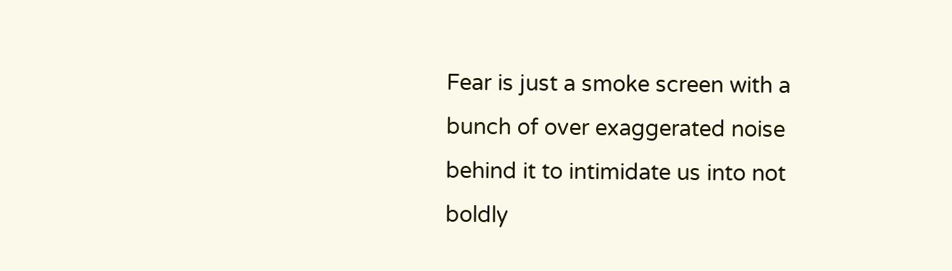Fear is just a smoke screen with a bunch of over exaggerated noise behind it to intimidate us into not boldly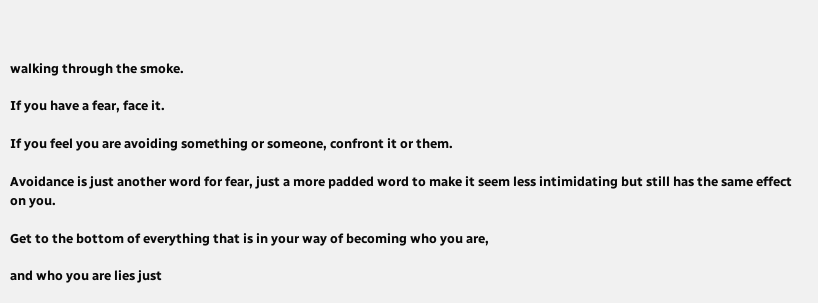walking through the smoke.

If you have a fear, face it.

If you feel you are avoiding something or someone, confront it or them.

Avoidance is just another word for fear, just a more padded word to make it seem less intimidating but still has the same effect on you.

Get to the bottom of everything that is in your way of becoming who you are,

and who you are lies just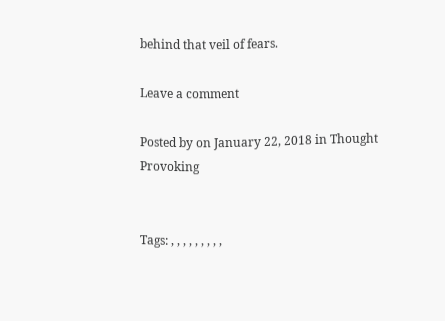behind that veil of fears.

Leave a comment

Posted by on January 22, 2018 in Thought Provoking


Tags: , , , , , , , , ,